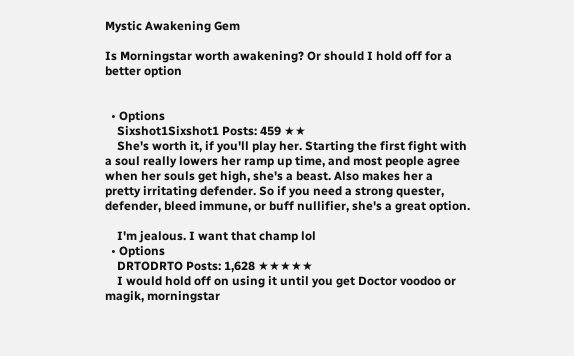Mystic Awakening Gem

Is Morningstar worth awakening? Or should I hold off for a better option


  • Options
    Sixshot1Sixshot1 Posts: 459 ★★
    She's worth it, if you'll play her. Starting the first fight with a soul really lowers her ramp up time, and most people agree when her souls get high, she's a beast. Also makes her a pretty irritating defender. So if you need a strong quester, defender, bleed immune, or buff nullifier, she's a great option.

    I'm jealous. I want that champ lol
  • Options
    DRTODRTO Posts: 1,628 ★★★★★
    I would hold off on using it until you get Doctor voodoo or magik, morningstar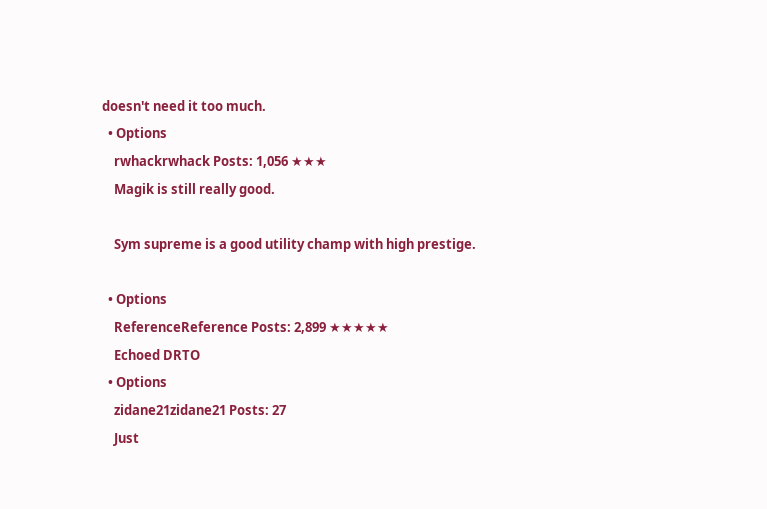doesn't need it too much.
  • Options
    rwhackrwhack Posts: 1,056 ★★★
    Magik is still really good.

    Sym supreme is a good utility champ with high prestige.

  • Options
    ReferenceReference Posts: 2,899 ★★★★★
    Echoed DRTO
  • Options
    zidane21zidane21 Posts: 27
    Just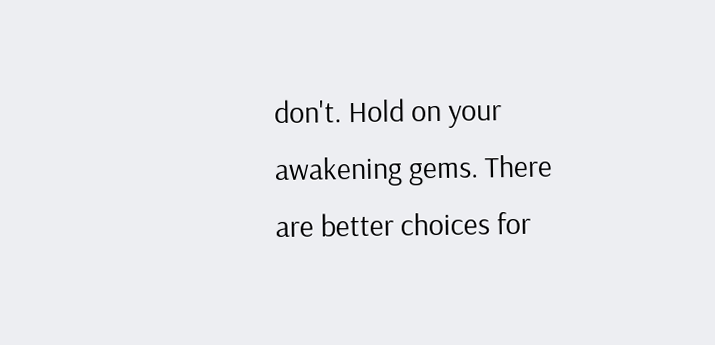don't. Hold on your awakening gems. There are better choices for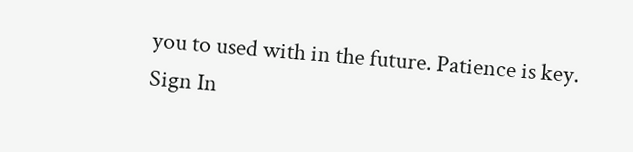you to used with in the future. Patience is key.
Sign In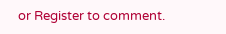or Register to comment.